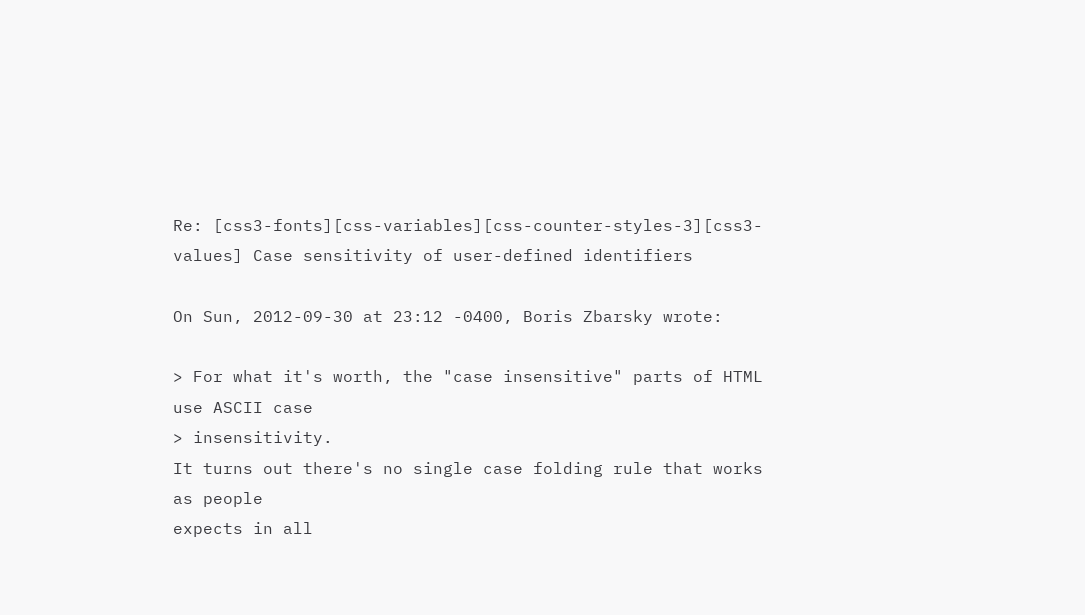Re: [css3-fonts][css-variables][css-counter-styles-3][css3-values] Case sensitivity of user-defined identifiers

On Sun, 2012-09-30 at 23:12 -0400, Boris Zbarsky wrote:

> For what it's worth, the "case insensitive" parts of HTML use ASCII case
> insensitivity.
It turns out there's no single case folding rule that works as people
expects in all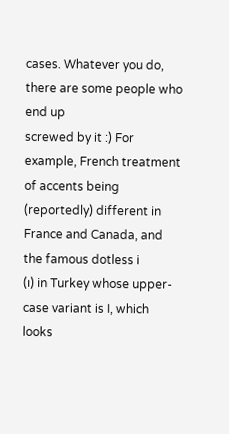cases. Whatever you do, there are some people who end up
screwed by it :) For example, French treatment of accents being
(reportedly) different in France and Canada, and the famous dotless i
(ı) in Turkey whose upper-case variant is I, which looks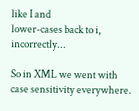like I and
lower-cases back to i, incorrectly...

So in XML we went with case sensitivity everywhere.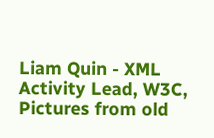Liam Quin - XML Activity Lead, W3C,
Pictures from old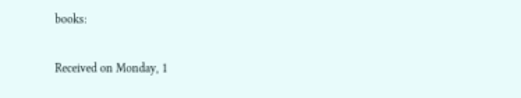books:

Received on Monday, 1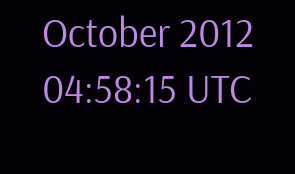October 2012 04:58:15 UTC